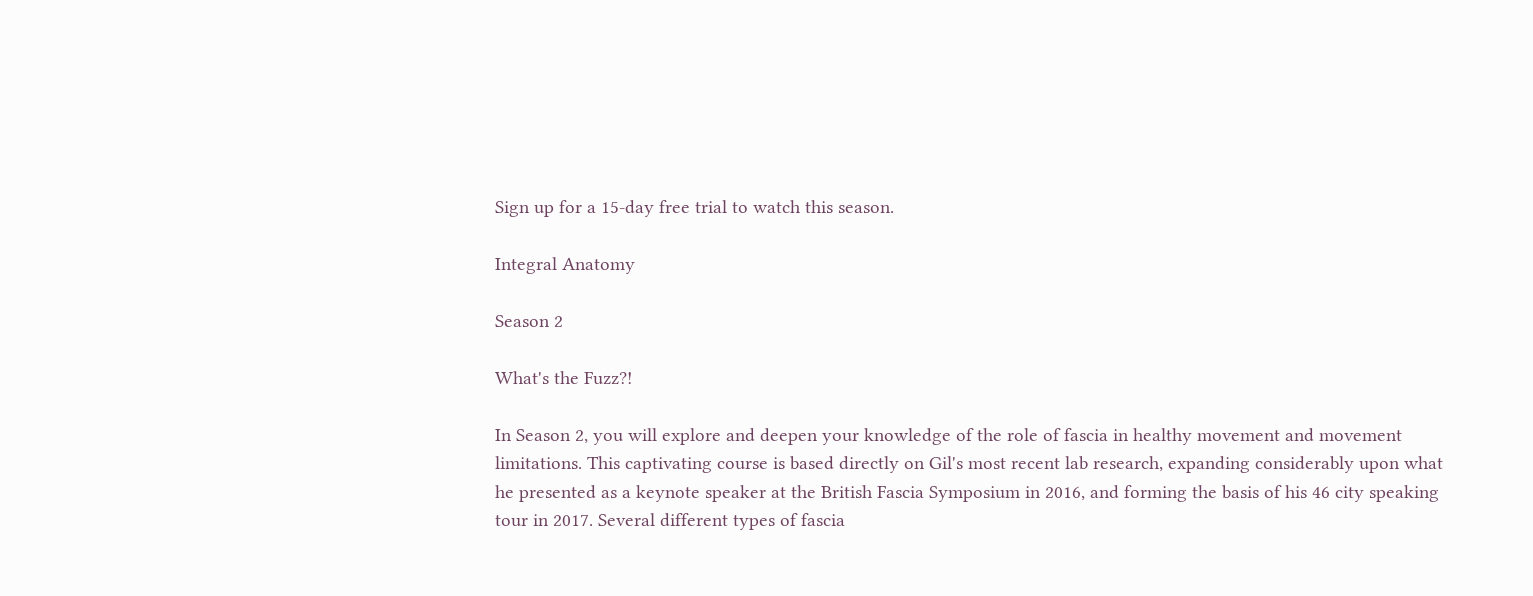Sign up for a 15-day free trial to watch this season.

Integral Anatomy

Season 2

What's the Fuzz?!

In Season 2, you will explore and deepen your knowledge of the role of fascia in healthy movement and movement limitations. This captivating course is based directly on Gil's most recent lab research, expanding considerably upon what he presented as a keynote speaker at the British Fascia Symposium in 2016, and forming the basis of his 46 city speaking tour in 2017. Several different types of fascia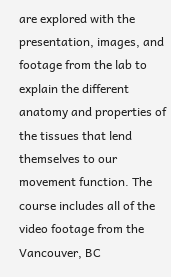are explored with the presentation, images, and footage from the lab to explain the different anatomy and properties of the tissues that lend themselves to our movement function. The course includes all of the video footage from the Vancouver, BC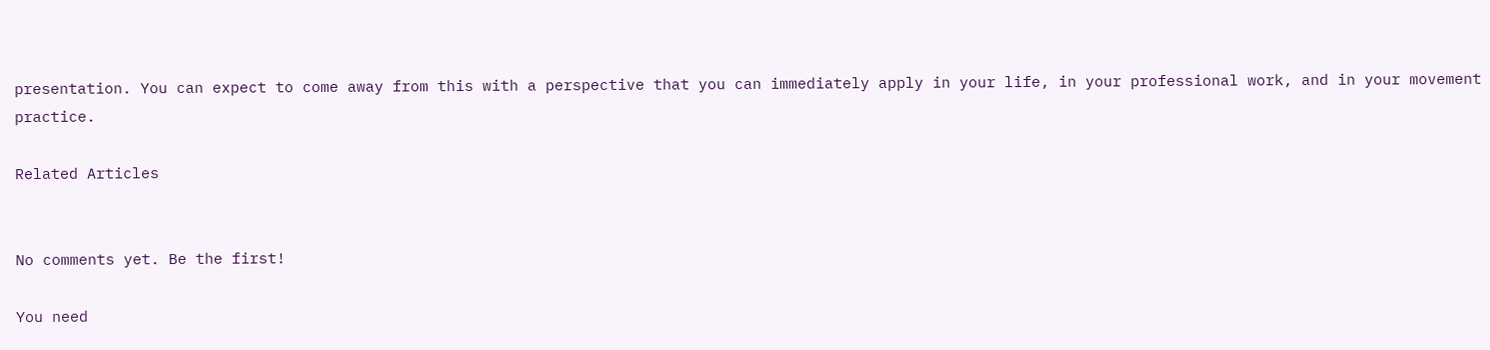presentation. You can expect to come away from this with a perspective that you can immediately apply in your life, in your professional work, and in your movement practice.

Related Articles


No comments yet. Be the first!

You need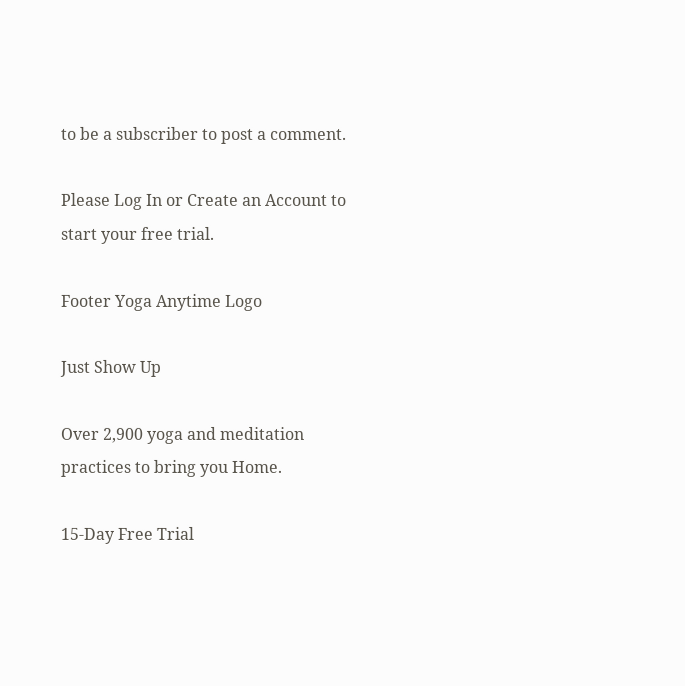to be a subscriber to post a comment.

Please Log In or Create an Account to start your free trial.

Footer Yoga Anytime Logo

Just Show Up

Over 2,900 yoga and meditation practices to bring you Home.

15-Day Free Trial